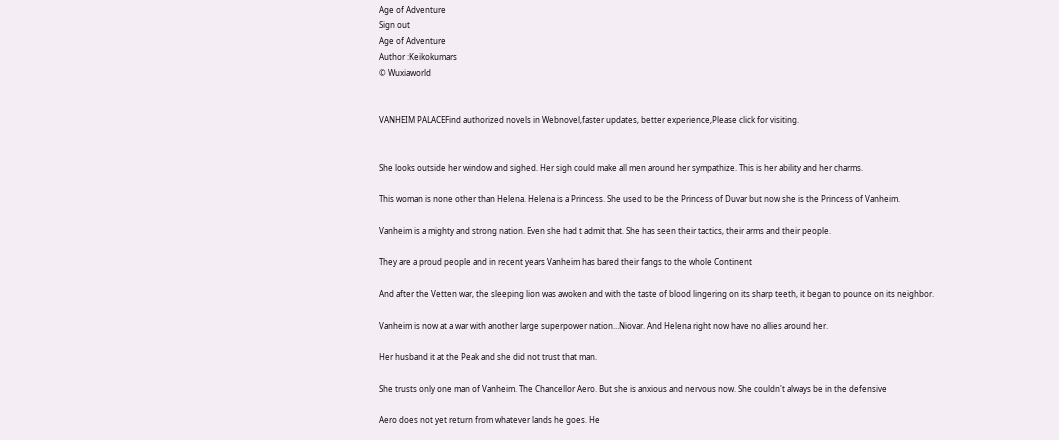Age of Adventure
Sign out
Age of Adventure
Author :Keikokumars
© Wuxiaworld


VANHEIM PALACEFind authorized novels in Webnovel,faster updates, better experience,Please click for visiting.


She looks outside her window and sighed. Her sigh could make all men around her sympathize. This is her ability and her charms.

This woman is none other than Helena. Helena is a Princess. She used to be the Princess of Duvar but now she is the Princess of Vanheim.

Vanheim is a mighty and strong nation. Even she had t admit that. She has seen their tactics, their arms and their people.

They are a proud people and in recent years Vanheim has bared their fangs to the whole Continent

And after the Vetten war, the sleeping lion was awoken and with the taste of blood lingering on its sharp teeth, it began to pounce on its neighbor.

Vanheim is now at a war with another large superpower nation…Niovar. And Helena right now have no allies around her.

Her husband it at the Peak and she did not trust that man.

She trusts only one man of Vanheim. The Chancellor Aero. But she is anxious and nervous now. She couldn't always be in the defensive

Aero does not yet return from whatever lands he goes. He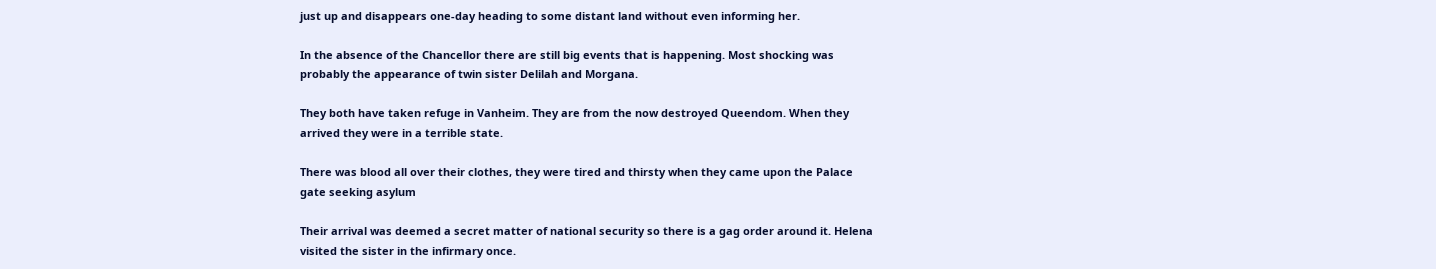just up and disappears one-day heading to some distant land without even informing her.

In the absence of the Chancellor there are still big events that is happening. Most shocking was probably the appearance of twin sister Delilah and Morgana.

They both have taken refuge in Vanheim. They are from the now destroyed Queendom. When they arrived they were in a terrible state.

There was blood all over their clothes, they were tired and thirsty when they came upon the Palace gate seeking asylum

Their arrival was deemed a secret matter of national security so there is a gag order around it. Helena visited the sister in the infirmary once.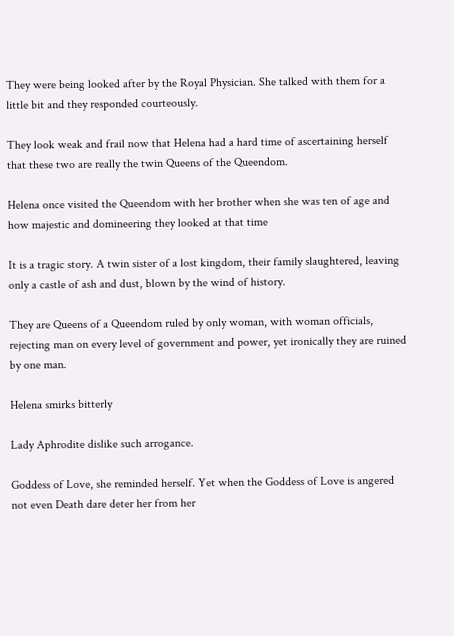They were being looked after by the Royal Physician. She talked with them for a little bit and they responded courteously.

They look weak and frail now that Helena had a hard time of ascertaining herself that these two are really the twin Queens of the Queendom.

Helena once visited the Queendom with her brother when she was ten of age and how majestic and domineering they looked at that time

It is a tragic story. A twin sister of a lost kingdom, their family slaughtered, leaving only a castle of ash and dust, blown by the wind of history.

They are Queens of a Queendom ruled by only woman, with woman officials, rejecting man on every level of government and power, yet ironically they are ruined by one man.

Helena smirks bitterly

Lady Aphrodite dislike such arrogance.

Goddess of Love, she reminded herself. Yet when the Goddess of Love is angered not even Death dare deter her from her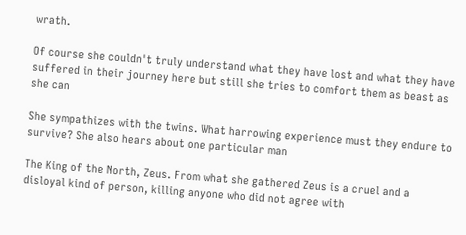wrath.

Of course she couldn't truly understand what they have lost and what they have suffered in their journey here but still she tries to comfort them as beast as she can

She sympathizes with the twins. What harrowing experience must they endure to survive? She also hears about one particular man

The King of the North, Zeus. From what she gathered Zeus is a cruel and a disloyal kind of person, killing anyone who did not agree with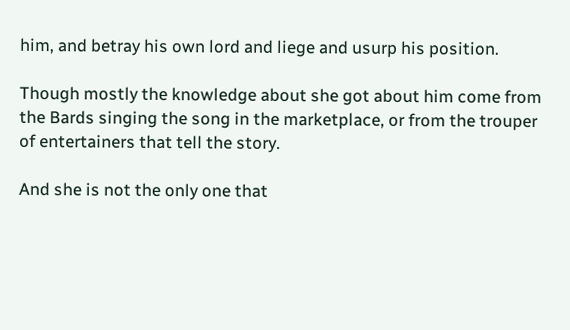him, and betray his own lord and liege and usurp his position.

Though mostly the knowledge about she got about him come from the Bards singing the song in the marketplace, or from the trouper of entertainers that tell the story.

And she is not the only one that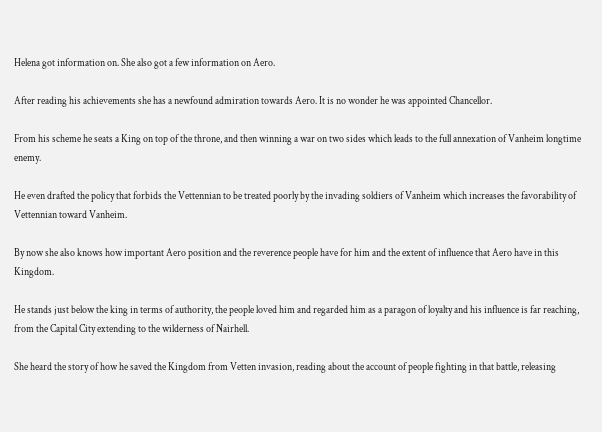Helena got information on. She also got a few information on Aero.

After reading his achievements she has a newfound admiration towards Aero. It is no wonder he was appointed Chancellor.

From his scheme he seats a King on top of the throne, and then winning a war on two sides which leads to the full annexation of Vanheim longtime enemy.

He even drafted the policy that forbids the Vettennian to be treated poorly by the invading soldiers of Vanheim which increases the favorability of Vettennian toward Vanheim.

By now she also knows how important Aero position and the reverence people have for him and the extent of influence that Aero have in this Kingdom.

He stands just below the king in terms of authority, the people loved him and regarded him as a paragon of loyalty and his influence is far reaching, from the Capital City extending to the wilderness of Nairhell.

She heard the story of how he saved the Kingdom from Vetten invasion, reading about the account of people fighting in that battle, releasing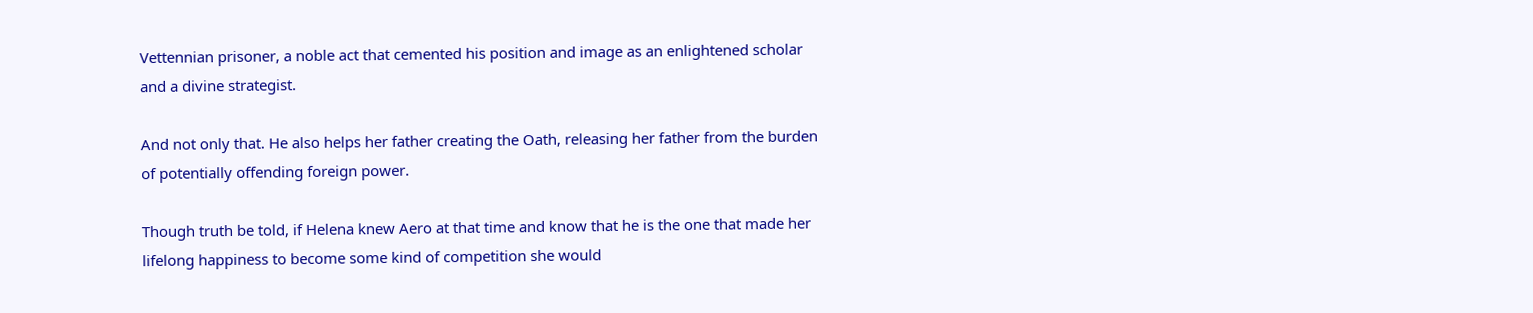Vettennian prisoner, a noble act that cemented his position and image as an enlightened scholar and a divine strategist.

And not only that. He also helps her father creating the Oath, releasing her father from the burden of potentially offending foreign power.

Though truth be told, if Helena knew Aero at that time and know that he is the one that made her lifelong happiness to become some kind of competition she would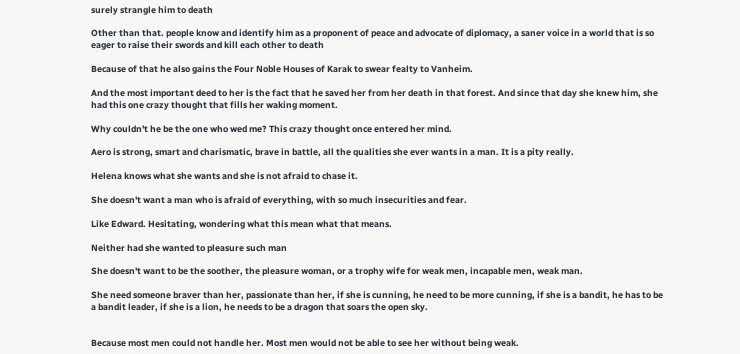surely strangle him to death

Other than that. people know and identify him as a proponent of peace and advocate of diplomacy, a saner voice in a world that is so eager to raise their swords and kill each other to death

Because of that he also gains the Four Noble Houses of Karak to swear fealty to Vanheim.

And the most important deed to her is the fact that he saved her from her death in that forest. And since that day she knew him, she had this one crazy thought that fills her waking moment.

Why couldn't he be the one who wed me? This crazy thought once entered her mind.

Aero is strong, smart and charismatic, brave in battle, all the qualities she ever wants in a man. It is a pity really.

Helena knows what she wants and she is not afraid to chase it.

She doesn't want a man who is afraid of everything, with so much insecurities and fear.

Like Edward. Hesitating, wondering what this mean what that means.

Neither had she wanted to pleasure such man

She doesn't want to be the soother, the pleasure woman, or a trophy wife for weak men, incapable men, weak man.

She need someone braver than her, passionate than her, if she is cunning, he need to be more cunning, if she is a bandit, he has to be a bandit leader, if she is a lion, he needs to be a dragon that soars the open sky.


Because most men could not handle her. Most men would not be able to see her without being weak.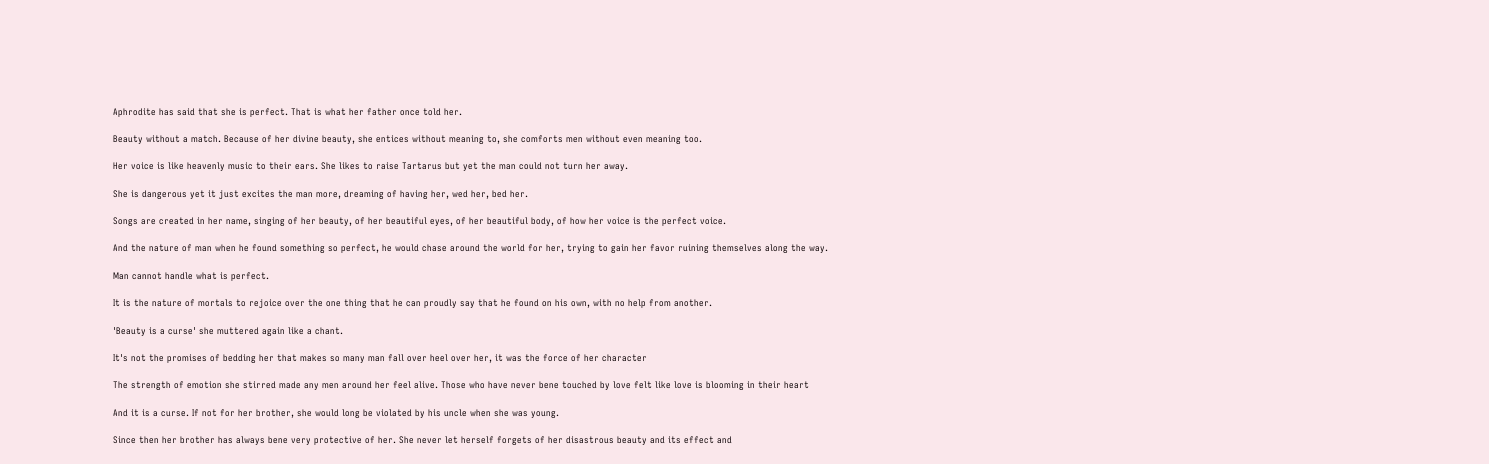Aphrodite has said that she is perfect. That is what her father once told her.

Beauty without a match. Because of her divine beauty, she entices without meaning to, she comforts men without even meaning too.

Her voice is like heavenly music to their ears. She likes to raise Tartarus but yet the man could not turn her away.

She is dangerous yet it just excites the man more, dreaming of having her, wed her, bed her.

Songs are created in her name, singing of her beauty, of her beautiful eyes, of her beautiful body, of how her voice is the perfect voice.

And the nature of man when he found something so perfect, he would chase around the world for her, trying to gain her favor ruining themselves along the way.

Man cannot handle what is perfect.

It is the nature of mortals to rejoice over the one thing that he can proudly say that he found on his own, with no help from another.

'Beauty is a curse' she muttered again like a chant.

It's not the promises of bedding her that makes so many man fall over heel over her, it was the force of her character

The strength of emotion she stirred made any men around her feel alive. Those who have never bene touched by love felt like love is blooming in their heart

And it is a curse. If not for her brother, she would long be violated by his uncle when she was young.

Since then her brother has always bene very protective of her. She never let herself forgets of her disastrous beauty and its effect and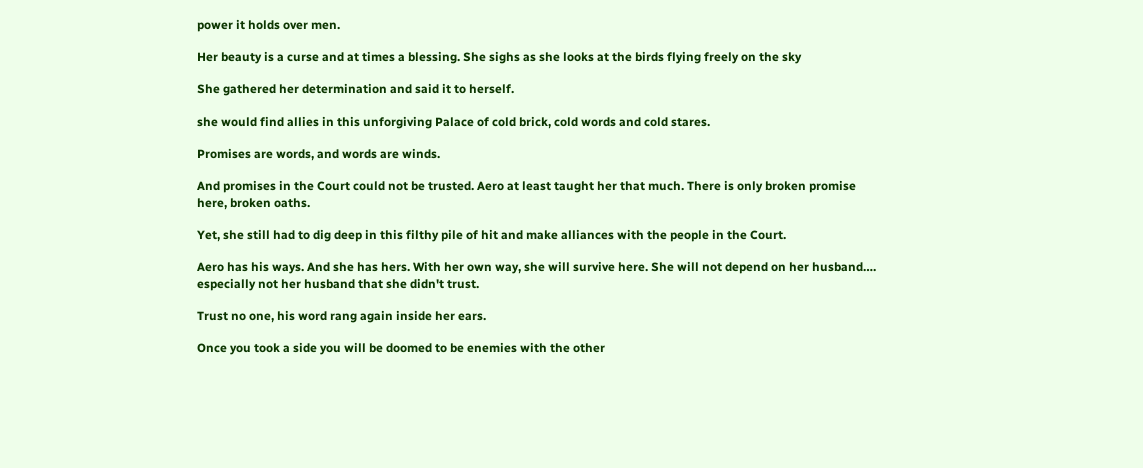power it holds over men.

Her beauty is a curse and at times a blessing. She sighs as she looks at the birds flying freely on the sky

She gathered her determination and said it to herself.

she would find allies in this unforgiving Palace of cold brick, cold words and cold stares.

Promises are words, and words are winds.

And promises in the Court could not be trusted. Aero at least taught her that much. There is only broken promise here, broken oaths.

Yet, she still had to dig deep in this filthy pile of hit and make alliances with the people in the Court.

Aero has his ways. And she has hers. With her own way, she will survive here. She will not depend on her husband…. especially not her husband that she didn't trust.

Trust no one, his word rang again inside her ears.

Once you took a side you will be doomed to be enemies with the other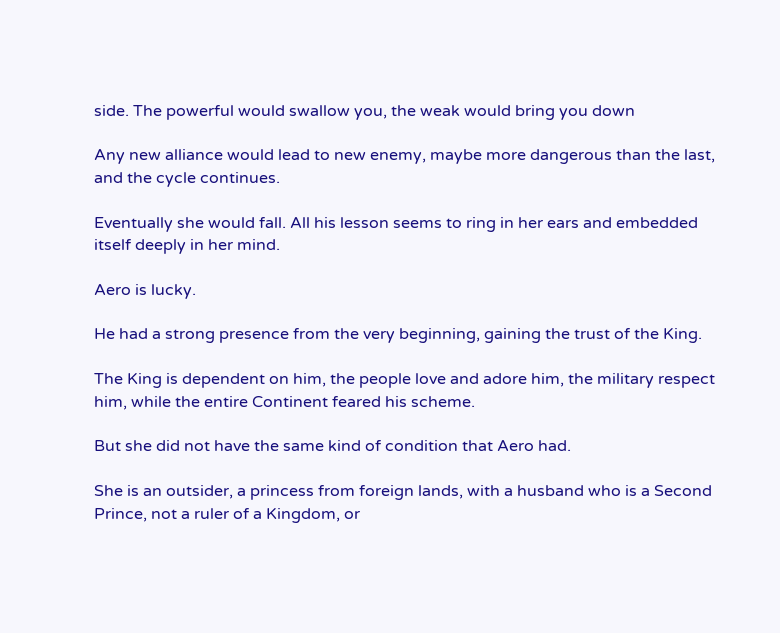side. The powerful would swallow you, the weak would bring you down

Any new alliance would lead to new enemy, maybe more dangerous than the last, and the cycle continues.

Eventually she would fall. All his lesson seems to ring in her ears and embedded itself deeply in her mind.

Aero is lucky.

He had a strong presence from the very beginning, gaining the trust of the King.

The King is dependent on him, the people love and adore him, the military respect him, while the entire Continent feared his scheme.

But she did not have the same kind of condition that Aero had.

She is an outsider, a princess from foreign lands, with a husband who is a Second Prince, not a ruler of a Kingdom, or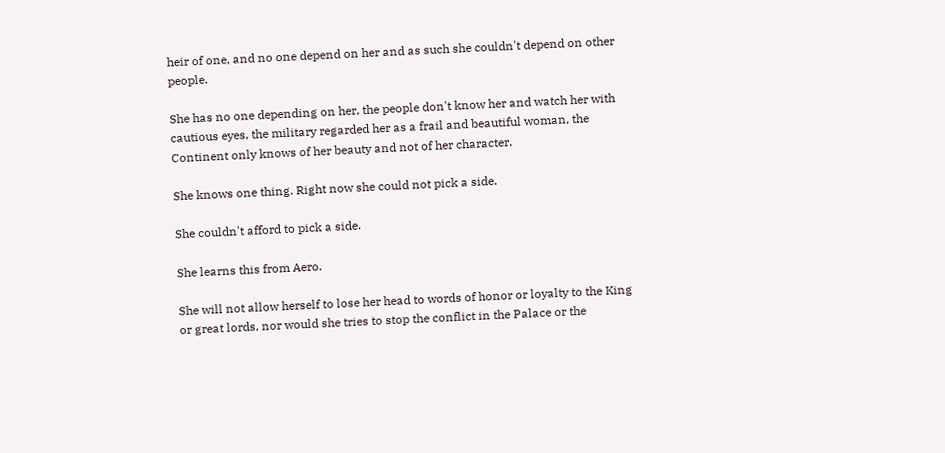heir of one, and no one depend on her and as such she couldn't depend on other people.

She has no one depending on her, the people don't know her and watch her with cautious eyes, the military regarded her as a frail and beautiful woman, the Continent only knows of her beauty and not of her character.

She knows one thing. Right now she could not pick a side.

She couldn't afford to pick a side.

She learns this from Aero.

She will not allow herself to lose her head to words of honor or loyalty to the King or great lords, nor would she tries to stop the conflict in the Palace or the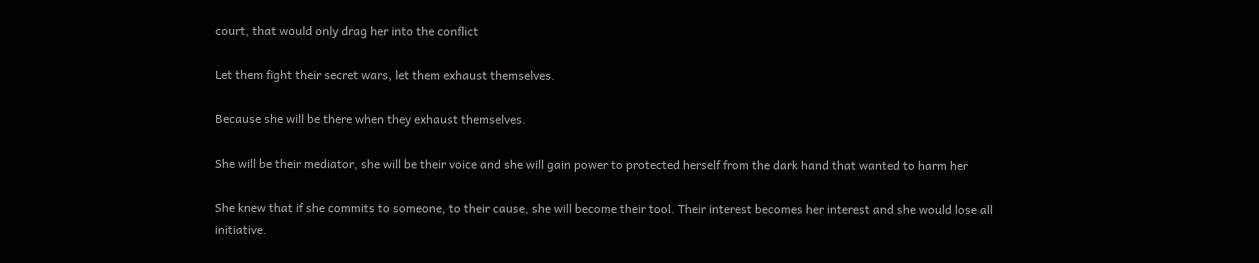court, that would only drag her into the conflict

Let them fight their secret wars, let them exhaust themselves.

Because she will be there when they exhaust themselves.

She will be their mediator, she will be their voice and she will gain power to protected herself from the dark hand that wanted to harm her

She knew that if she commits to someone, to their cause, she will become their tool. Their interest becomes her interest and she would lose all initiative.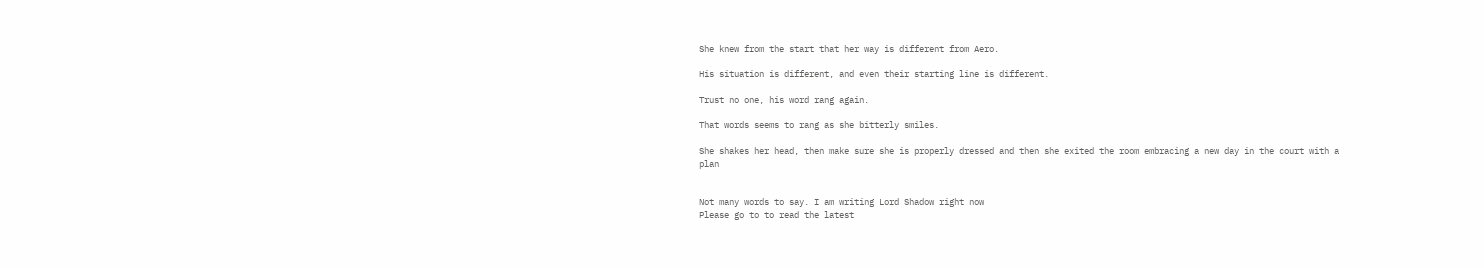She knew from the start that her way is different from Aero.

His situation is different, and even their starting line is different.

Trust no one, his word rang again.

That words seems to rang as she bitterly smiles.

She shakes her head, then make sure she is properly dressed and then she exited the room embracing a new day in the court with a plan


Not many words to say. I am writing Lord Shadow right now
Please go to to read the latest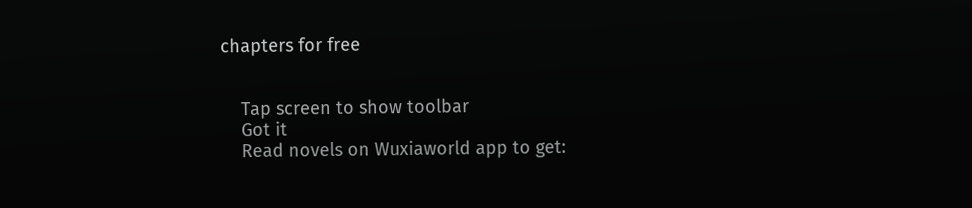chapters for free


    Tap screen to show toolbar
    Got it
    Read novels on Wuxiaworld app to get: